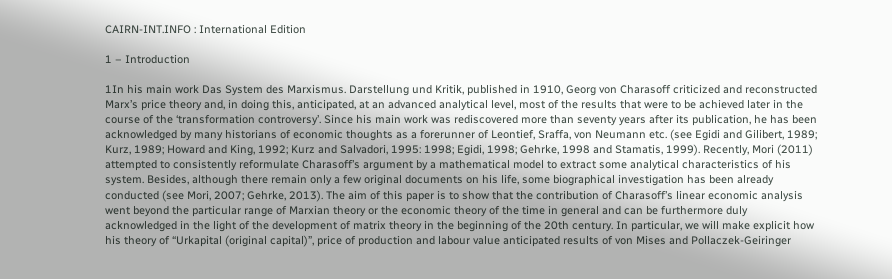CAIRN-INT.INFO : International Edition

1 – Introduction

1In his main work Das System des Marxismus. Darstellung und Kritik, published in 1910, Georg von Charasoff criticized and reconstructed Marx’s price theory and, in doing this, anticipated, at an advanced analytical level, most of the results that were to be achieved later in the course of the ‘transformation controversy’. Since his main work was rediscovered more than seventy years after its publication, he has been acknowledged by many historians of economic thoughts as a forerunner of Leontief, Sraffa, von Neumann etc. (see Egidi and Gilibert, 1989; Kurz, 1989; Howard and King, 1992; Kurz and Salvadori, 1995: 1998; Egidi, 1998; Gehrke, 1998 and Stamatis, 1999). Recently, Mori (2011) attempted to consistently reformulate Charasoff’s argument by a mathematical model to extract some analytical characteristics of his system. Besides, although there remain only a few original documents on his life, some biographical investigation has been already conducted (see Mori, 2007; Gehrke, 2013). The aim of this paper is to show that the contribution of Charasoff’s linear economic analysis went beyond the particular range of Marxian theory or the economic theory of the time in general and can be furthermore duly acknowledged in the light of the development of matrix theory in the beginning of the 20th century. In particular, we will make explicit how his theory of “Urkapital (original capital)”, price of production and labour value anticipated results of von Mises and Pollaczek-Geiringer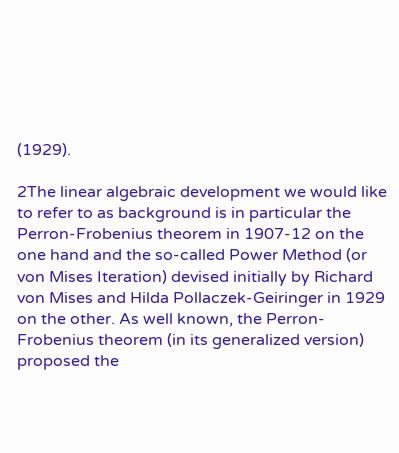(1929).

2The linear algebraic development we would like to refer to as background is in particular the Perron-Frobenius theorem in 1907-12 on the one hand and the so-called Power Method (or von Mises Iteration) devised initially by Richard von Mises and Hilda Pollaczek-Geiringer in 1929 on the other. As well known, the Perron-Frobenius theorem (in its generalized version) proposed the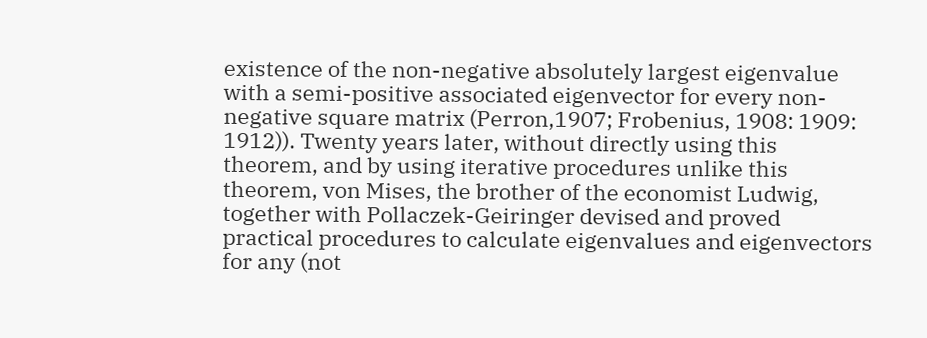existence of the non-negative absolutely largest eigenvalue with a semi-positive associated eigenvector for every non-negative square matrix (Perron,1907; Frobenius, 1908: 1909: 1912)). Twenty years later, without directly using this theorem, and by using iterative procedures unlike this theorem, von Mises, the brother of the economist Ludwig, together with Pollaczek-Geiringer devised and proved practical procedures to calculate eigenvalues and eigenvectors for any (not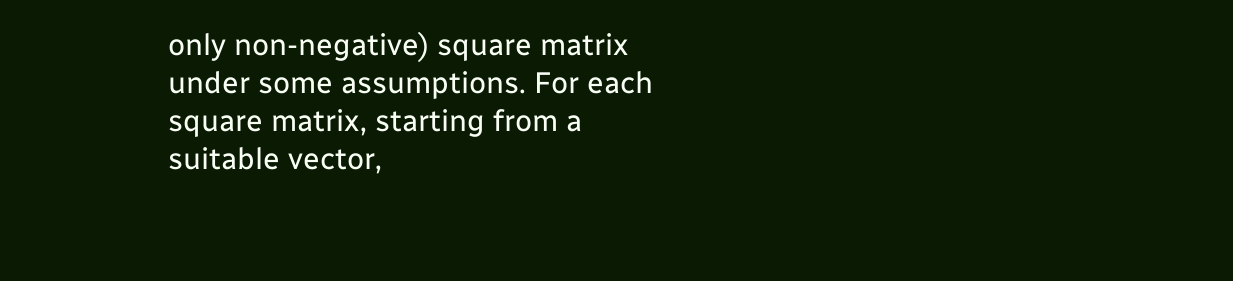only non-negative) square matrix under some assumptions. For each square matrix, starting from a suitable vector,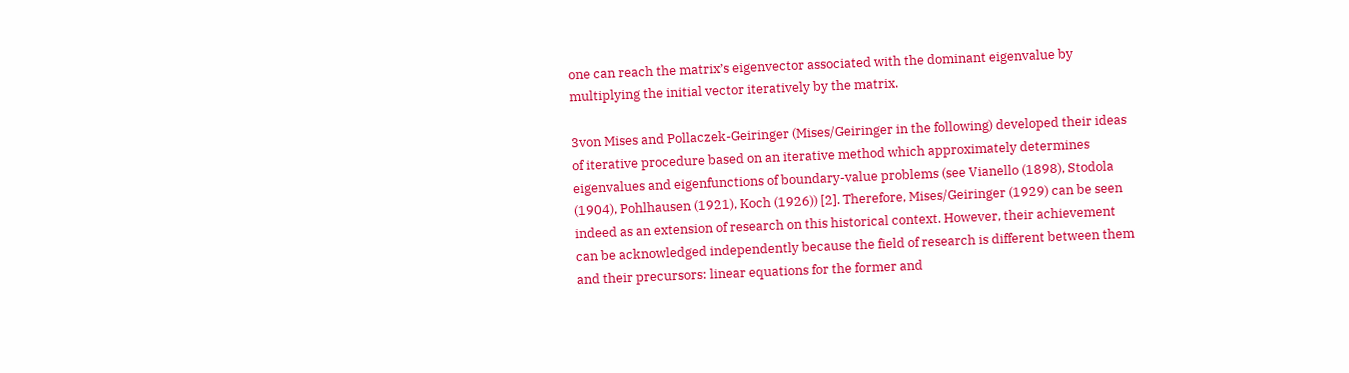one can reach the matrix’s eigenvector associated with the dominant eigenvalue by multiplying the initial vector iteratively by the matrix.

3von Mises and Pollaczek-Geiringer (Mises/Geiringer in the following) developed their ideas of iterative procedure based on an iterative method which approximately determines eigenvalues and eigenfunctions of boundary-value problems (see Vianello (1898), Stodola (1904), Pohlhausen (1921), Koch (1926)) [2]. Therefore, Mises/Geiringer (1929) can be seen indeed as an extension of research on this historical context. However, their achievement can be acknowledged independently because the field of research is different between them and their precursors: linear equations for the former and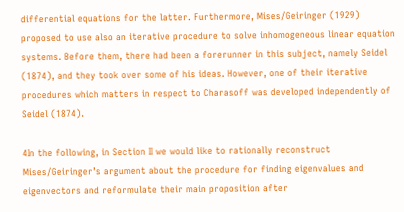differential equations for the latter. Furthermore, Mises/Geiringer (1929) proposed to use also an iterative procedure to solve inhomogeneous linear equation systems. Before them, there had been a forerunner in this subject, namely Seidel (1874), and they took over some of his ideas. However, one of their iterative procedures which matters in respect to Charasoff was developed independently of Seidel (1874).

4In the following, in Section II we would like to rationally reconstruct Mises/Geiringer’s argument about the procedure for finding eigenvalues and eigenvectors and reformulate their main proposition after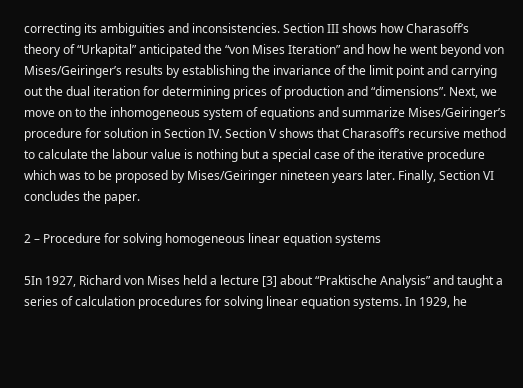correcting its ambiguities and inconsistencies. Section III shows how Charasoff’s theory of “Urkapital” anticipated the “von Mises Iteration” and how he went beyond von Mises/Geiringer’s results by establishing the invariance of the limit point and carrying out the dual iteration for determining prices of production and “dimensions”. Next, we move on to the inhomogeneous system of equations and summarize Mises/Geiringer’s procedure for solution in Section IV. Section V shows that Charasoff’s recursive method to calculate the labour value is nothing but a special case of the iterative procedure which was to be proposed by Mises/Geiringer nineteen years later. Finally, Section VI concludes the paper.

2 – Procedure for solving homogeneous linear equation systems

5In 1927, Richard von Mises held a lecture [3] about “Praktische Analysis” and taught a series of calculation procedures for solving linear equation systems. In 1929, he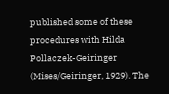published some of these procedures with Hilda Pollaczek-Geiringer (Mises/Geiringer, 1929). The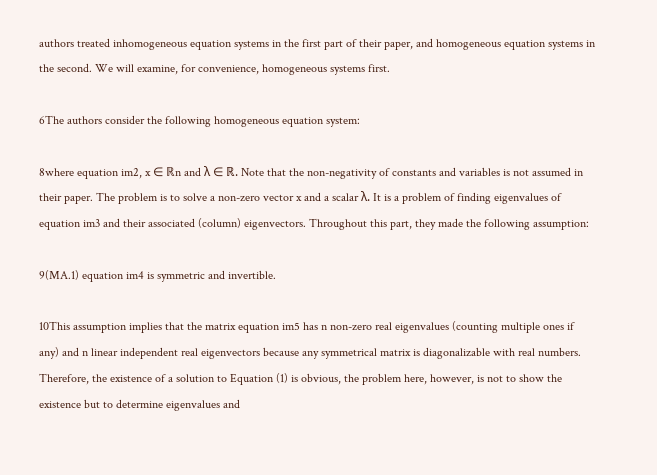authors treated inhomogeneous equation systems in the first part of their paper, and homogeneous equation systems in the second. We will examine, for convenience, homogeneous systems first.

6The authors consider the following homogeneous equation system:

8where equation im2, x ∈ ℝn and λ ∈ ℝ. Note that the non-negativity of constants and variables is not assumed in their paper. The problem is to solve a non-zero vector x and a scalar λ. It is a problem of finding eigenvalues of equation im3 and their associated (column) eigenvectors. Throughout this part, they made the following assumption:

9(MA.1) equation im4 is symmetric and invertible.

10This assumption implies that the matrix equation im5 has n non-zero real eigenvalues (counting multiple ones if any) and n linear independent real eigenvectors because any symmetrical matrix is diagonalizable with real numbers. Therefore, the existence of a solution to Equation (1) is obvious, the problem here, however, is not to show the existence but to determine eigenvalues and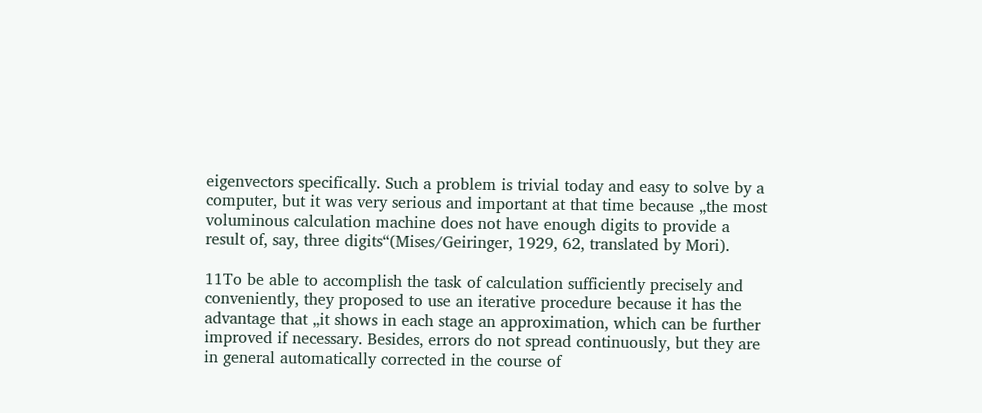eigenvectors specifically. Such a problem is trivial today and easy to solve by a computer, but it was very serious and important at that time because „the most voluminous calculation machine does not have enough digits to provide a result of, say, three digits“(Mises/Geiringer, 1929, 62, translated by Mori).

11To be able to accomplish the task of calculation sufficiently precisely and conveniently, they proposed to use an iterative procedure because it has the advantage that „it shows in each stage an approximation, which can be further improved if necessary. Besides, errors do not spread continuously, but they are in general automatically corrected in the course of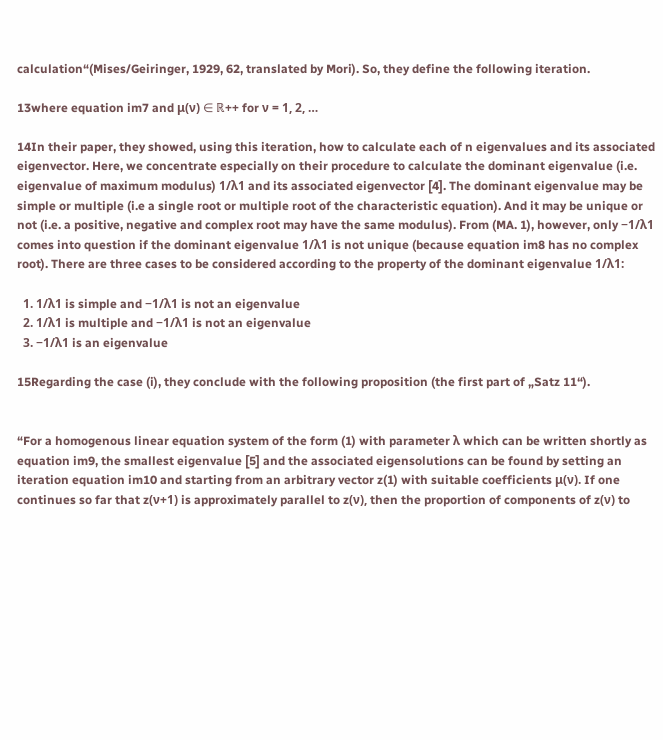calculation“(Mises/Geiringer, 1929, 62, translated by Mori). So, they define the following iteration.

13where equation im7 and μ(ν) ∈ ℝ++ for ν = 1, 2, …

14In their paper, they showed, using this iteration, how to calculate each of n eigenvalues and its associated eigenvector. Here, we concentrate especially on their procedure to calculate the dominant eigenvalue (i.e. eigenvalue of maximum modulus) 1/λ1 and its associated eigenvector [4]. The dominant eigenvalue may be simple or multiple (i.e a single root or multiple root of the characteristic equation). And it may be unique or not (i.e. a positive, negative and complex root may have the same modulus). From (MA. 1), however, only −1/λ1 comes into question if the dominant eigenvalue 1/λ1 is not unique (because equation im8 has no complex root). There are three cases to be considered according to the property of the dominant eigenvalue 1/λ1:

  1. 1/λ1 is simple and −1/λ1 is not an eigenvalue
  2. 1/λ1 is multiple and −1/λ1 is not an eigenvalue
  3. −1/λ1 is an eigenvalue

15Regarding the case (i), they conclude with the following proposition (the first part of „Satz 11“).


“For a homogenous linear equation system of the form (1) with parameter λ which can be written shortly as equation im9, the smallest eigenvalue [5] and the associated eigensolutions can be found by setting an iteration equation im10 and starting from an arbitrary vector z(1) with suitable coefficients μ(ν). If one continues so far that z(ν+1) is approximately parallel to z(ν), then the proportion of components of z(ν) to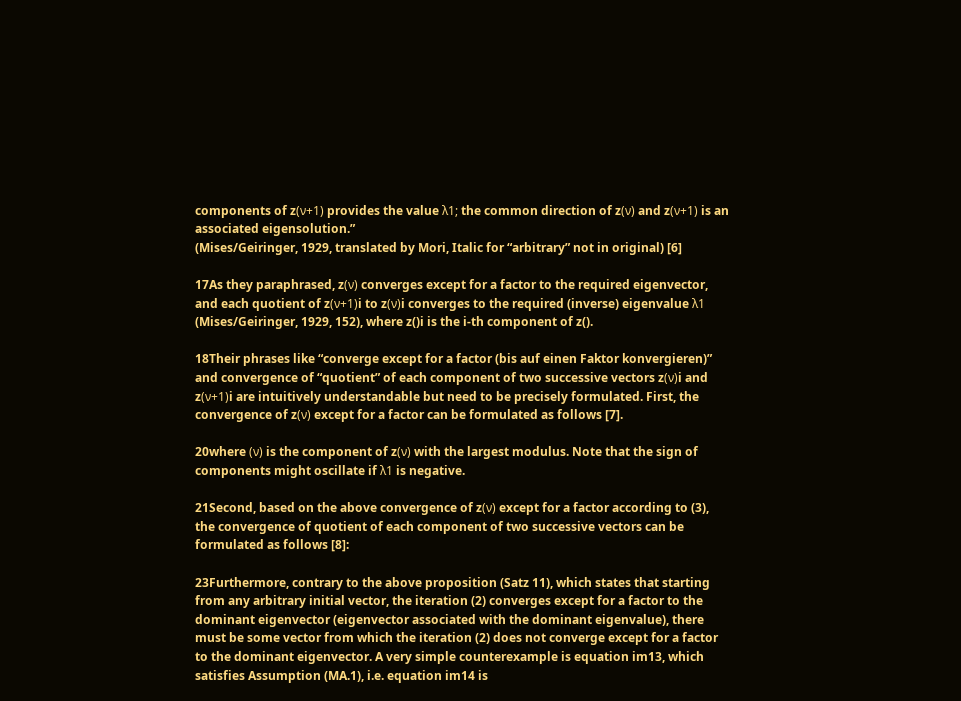components of z(ν+1) provides the value λ1; the common direction of z(ν) and z(ν+1) is an associated eigensolution.”
(Mises/Geiringer, 1929, translated by Mori, Italic for “arbitrary” not in original) [6]

17As they paraphrased, z(ν) converges except for a factor to the required eigenvector, and each quotient of z(ν+1)i to z(ν)i converges to the required (inverse) eigenvalue λ1 (Mises/Geiringer, 1929, 152), where z()i is the i-th component of z().

18Their phrases like “converge except for a factor (bis auf einen Faktor konvergieren)” and convergence of “quotient” of each component of two successive vectors z(ν)i and z(ν+1)i are intuitively understandable but need to be precisely formulated. First, the convergence of z(ν) except for a factor can be formulated as follows [7].

20where (ν) is the component of z(ν) with the largest modulus. Note that the sign of components might oscillate if λ1 is negative.

21Second, based on the above convergence of z(ν) except for a factor according to (3), the convergence of quotient of each component of two successive vectors can be formulated as follows [8]:

23Furthermore, contrary to the above proposition (Satz 11), which states that starting from any arbitrary initial vector, the iteration (2) converges except for a factor to the dominant eigenvector (eigenvector associated with the dominant eigenvalue), there must be some vector from which the iteration (2) does not converge except for a factor to the dominant eigenvector. A very simple counterexample is equation im13, which satisfies Assumption (MA.1), i.e. equation im14 is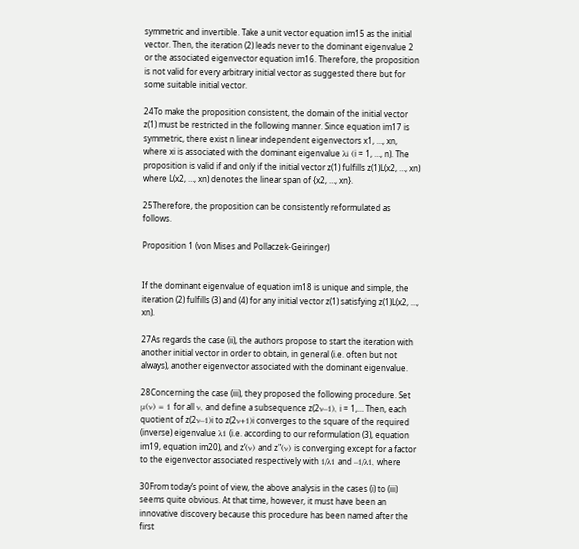symmetric and invertible. Take a unit vector equation im15 as the initial vector. Then, the iteration (2) leads never to the dominant eigenvalue 2 or the associated eigenvector equation im16. Therefore, the proposition is not valid for every arbitrary initial vector as suggested there but for some suitable initial vector.

24To make the proposition consistent, the domain of the initial vector z(1) must be restricted in the following manner. Since equation im17 is symmetric, there exist n linear independent eigenvectors x1, …, xn, where xi is associated with the dominant eigenvalue λi (i = 1, …, n). The proposition is valid if and only if the initial vector z(1) fulfills z(1)L(x2, …, xn) where L(x2, …, xn) denotes the linear span of {x2, …, xn}.

25Therefore, the proposition can be consistently reformulated as follows.

Proposition 1 (von Mises and Pollaczek-Geiringer)


If the dominant eigenvalue of equation im18 is unique and simple, the iteration (2) fulfills (3) and (4) for any initial vector z(1) satisfying z(1)L(x2, …, xn).

27As regards the case (ii), the authors propose to start the iteration with another initial vector in order to obtain, in general (i.e. often but not always), another eigenvector associated with the dominant eigenvalue.

28Concerning the case (iii), they proposed the following procedure. Set μ(ν) = 1 for all ν, and define a subsequence z(2ν–1), i = 1,… Then, each quotient of z(2ν–1)i to z(2ν+1)i converges to the square of the required (inverse) eigenvalue λ1 (i.e. according to our reformulation (3), equation im19, equation im20), and z’(ν) and z"(ν) is converging except for a factor to the eigenvector associated respectively with 1/λ1 and –1/λ1, where

30From today’s point of view, the above analysis in the cases (i) to (iii) seems quite obvious. At that time, however, it must have been an innovative discovery because this procedure has been named after the first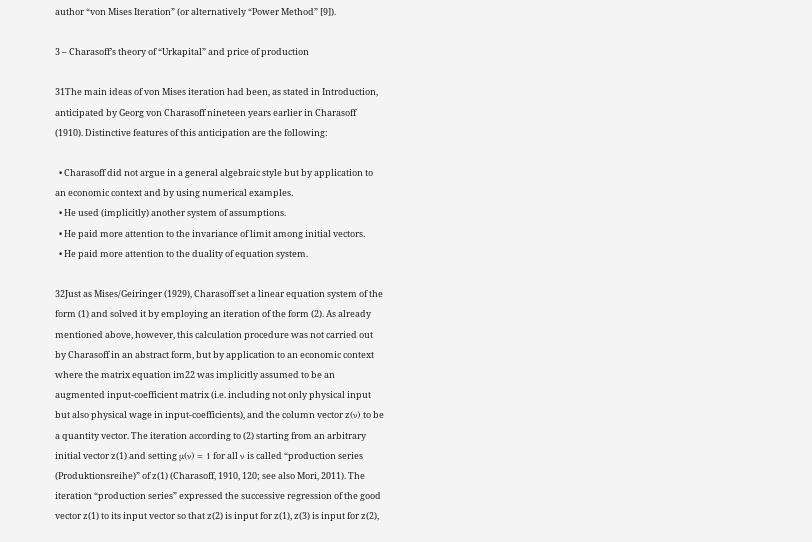author “von Mises Iteration” (or alternatively “Power Method” [9]).

3 – Charasoff’s theory of “Urkapital” and price of production

31The main ideas of von Mises iteration had been, as stated in Introduction, anticipated by Georg von Charasoff nineteen years earlier in Charasoff (1910). Distinctive features of this anticipation are the following:

  • Charasoff did not argue in a general algebraic style but by application to an economic context and by using numerical examples.
  • He used (implicitly) another system of assumptions.
  • He paid more attention to the invariance of limit among initial vectors.
  • He paid more attention to the duality of equation system.

32Just as Mises/Geiringer (1929), Charasoff set a linear equation system of the form (1) and solved it by employing an iteration of the form (2). As already mentioned above, however, this calculation procedure was not carried out by Charasoff in an abstract form, but by application to an economic context where the matrix equation im22 was implicitly assumed to be an augmented input-coefficient matrix (i.e. including not only physical input but also physical wage in input-coefficients), and the column vector z(ν) to be a quantity vector. The iteration according to (2) starting from an arbitrary initial vector z(1) and setting μ(ν) = 1 for all ν is called “production series (Produktionsreihe)” of z(1) (Charasoff, 1910, 120; see also Mori, 2011). The iteration “production series” expressed the successive regression of the good vector z(1) to its input vector so that z(2) is input for z(1), z(3) is input for z(2),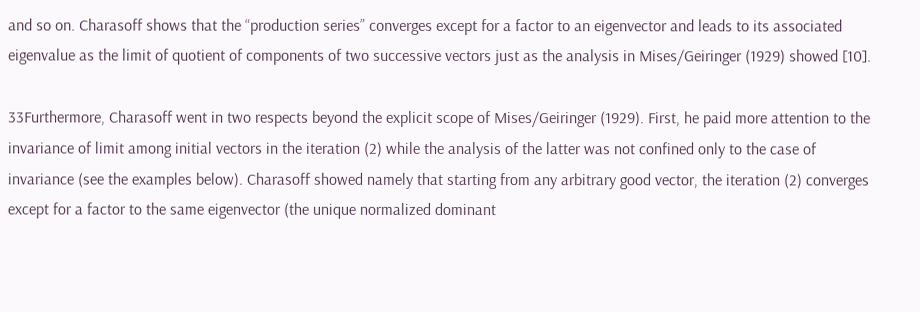and so on. Charasoff shows that the “production series” converges except for a factor to an eigenvector and leads to its associated eigenvalue as the limit of quotient of components of two successive vectors just as the analysis in Mises/Geiringer (1929) showed [10].

33Furthermore, Charasoff went in two respects beyond the explicit scope of Mises/Geiringer (1929). First, he paid more attention to the invariance of limit among initial vectors in the iteration (2) while the analysis of the latter was not confined only to the case of invariance (see the examples below). Charasoff showed namely that starting from any arbitrary good vector, the iteration (2) converges except for a factor to the same eigenvector (the unique normalized dominant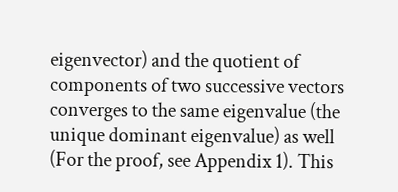eigenvector) and the quotient of components of two successive vectors converges to the same eigenvalue (the unique dominant eigenvalue) as well (For the proof, see Appendix 1). This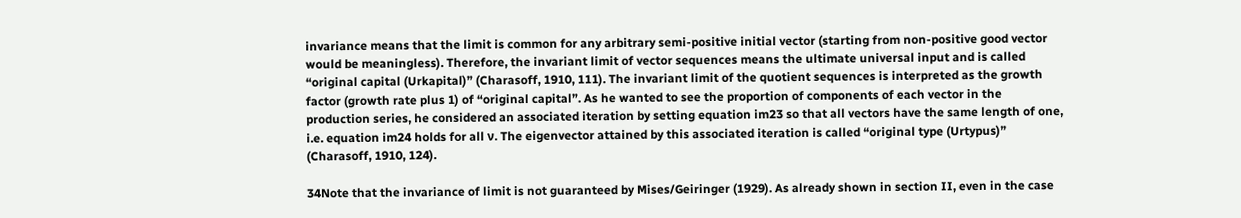invariance means that the limit is common for any arbitrary semi-positive initial vector (starting from non-positive good vector would be meaningless). Therefore, the invariant limit of vector sequences means the ultimate universal input and is called “original capital (Urkapital)” (Charasoff, 1910, 111). The invariant limit of the quotient sequences is interpreted as the growth factor (growth rate plus 1) of “original capital”. As he wanted to see the proportion of components of each vector in the production series, he considered an associated iteration by setting equation im23 so that all vectors have the same length of one, i.e. equation im24 holds for all ν. The eigenvector attained by this associated iteration is called “original type (Urtypus)” (Charasoff, 1910, 124).

34Note that the invariance of limit is not guaranteed by Mises/Geiringer (1929). As already shown in section II, even in the case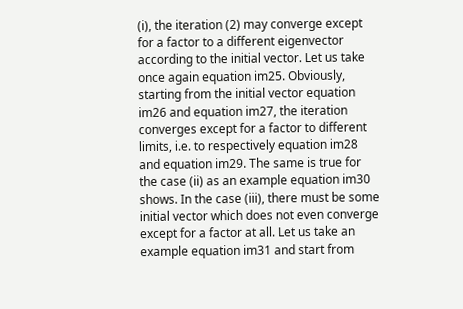(i), the iteration (2) may converge except for a factor to a different eigenvector according to the initial vector. Let us take once again equation im25. Obviously, starting from the initial vector equation im26 and equation im27, the iteration converges except for a factor to different limits, i.e. to respectively equation im28 and equation im29. The same is true for the case (ii) as an example equation im30 shows. In the case (iii), there must be some initial vector which does not even converge except for a factor at all. Let us take an example equation im31 and start from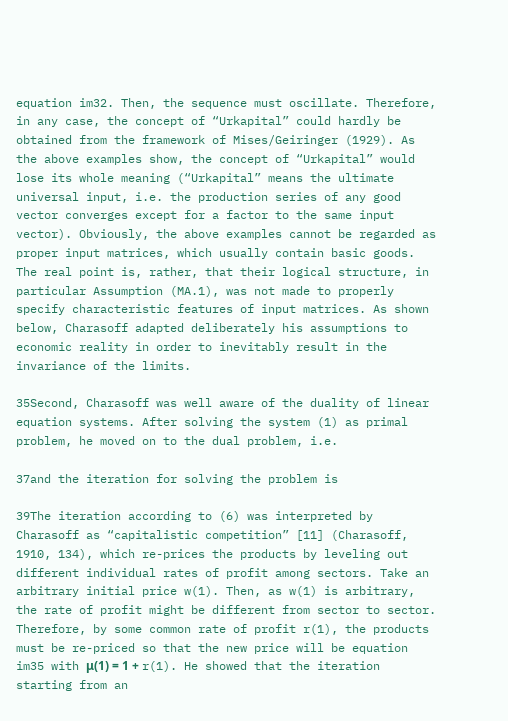equation im32. Then, the sequence must oscillate. Therefore, in any case, the concept of “Urkapital” could hardly be obtained from the framework of Mises/Geiringer (1929). As the above examples show, the concept of “Urkapital” would lose its whole meaning (“Urkapital” means the ultimate universal input, i.e. the production series of any good vector converges except for a factor to the same input vector). Obviously, the above examples cannot be regarded as proper input matrices, which usually contain basic goods. The real point is, rather, that their logical structure, in particular Assumption (MA.1), was not made to properly specify characteristic features of input matrices. As shown below, Charasoff adapted deliberately his assumptions to economic reality in order to inevitably result in the invariance of the limits.

35Second, Charasoff was well aware of the duality of linear equation systems. After solving the system (1) as primal problem, he moved on to the dual problem, i.e.

37and the iteration for solving the problem is

39The iteration according to (6) was interpreted by Charasoff as “capitalistic competition” [11] (Charasoff, 1910, 134), which re-prices the products by leveling out different individual rates of profit among sectors. Take an arbitrary initial price w(1). Then, as w(1) is arbitrary, the rate of profit might be different from sector to sector. Therefore, by some common rate of profit r(1), the products must be re-priced so that the new price will be equation im35 with μ(1) = 1 + r(1). He showed that the iteration starting from an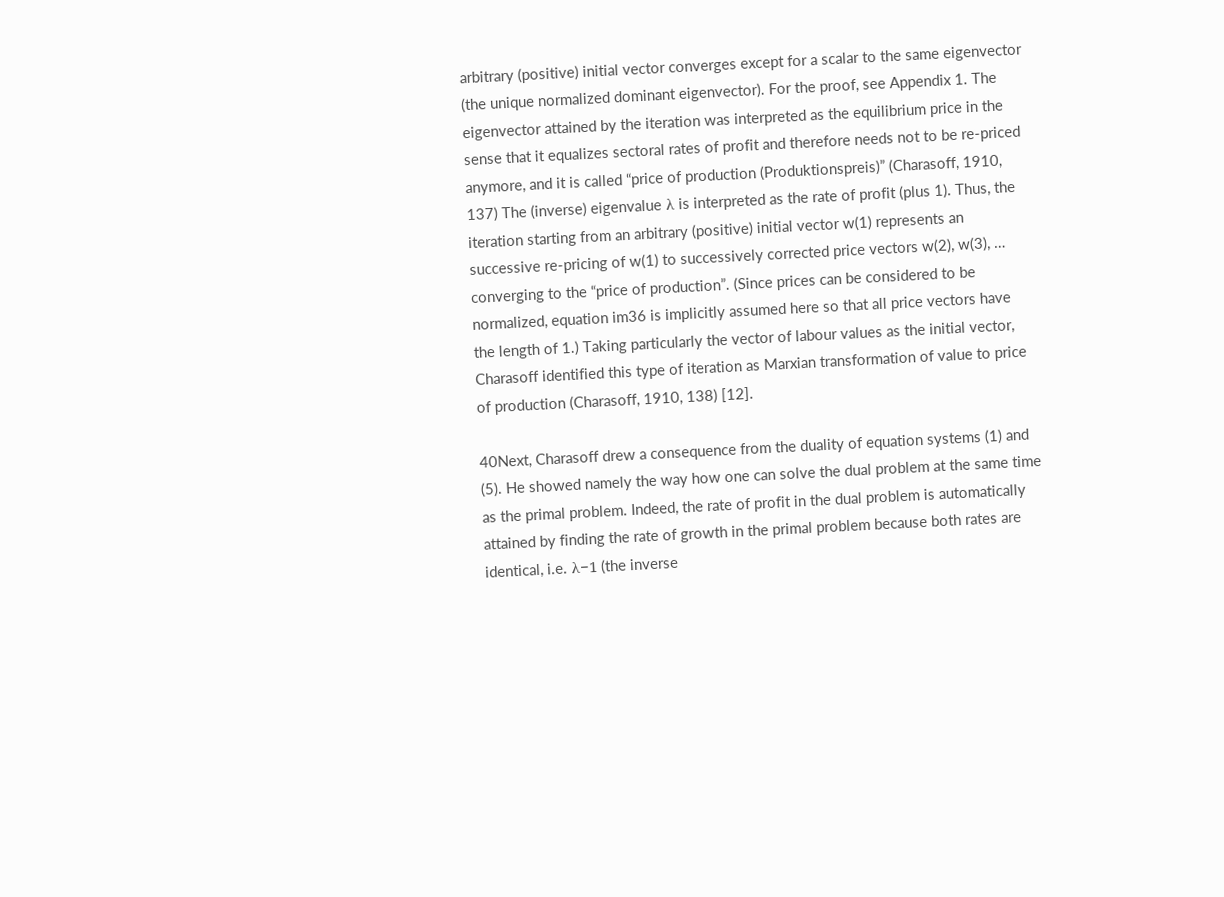arbitrary (positive) initial vector converges except for a scalar to the same eigenvector (the unique normalized dominant eigenvector). For the proof, see Appendix 1. The eigenvector attained by the iteration was interpreted as the equilibrium price in the sense that it equalizes sectoral rates of profit and therefore needs not to be re-priced anymore, and it is called “price of production (Produktionspreis)” (Charasoff, 1910, 137) The (inverse) eigenvalue λ is interpreted as the rate of profit (plus 1). Thus, the iteration starting from an arbitrary (positive) initial vector w(1) represents an successive re-pricing of w(1) to successively corrected price vectors w(2), w(3), … converging to the “price of production”. (Since prices can be considered to be normalized, equation im36 is implicitly assumed here so that all price vectors have the length of 1.) Taking particularly the vector of labour values as the initial vector, Charasoff identified this type of iteration as Marxian transformation of value to price of production (Charasoff, 1910, 138) [12].

40Next, Charasoff drew a consequence from the duality of equation systems (1) and (5). He showed namely the way how one can solve the dual problem at the same time as the primal problem. Indeed, the rate of profit in the dual problem is automatically attained by finding the rate of growth in the primal problem because both rates are identical, i.e. λ−1 (the inverse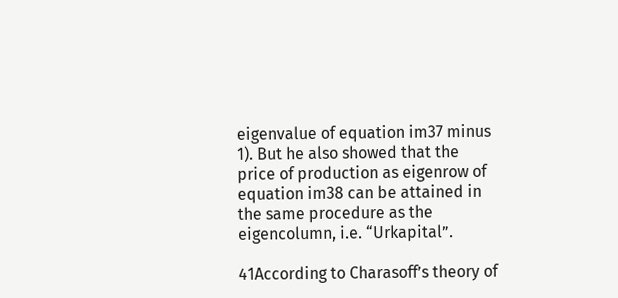eigenvalue of equation im37 minus 1). But he also showed that the price of production as eigenrow of equation im38 can be attained in the same procedure as the eigencolumn, i.e. “Urkapital”.

41According to Charasoff’s theory of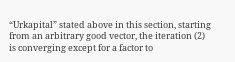“Urkapital” stated above in this section, starting from an arbitrary good vector, the iteration (2) is converging except for a factor to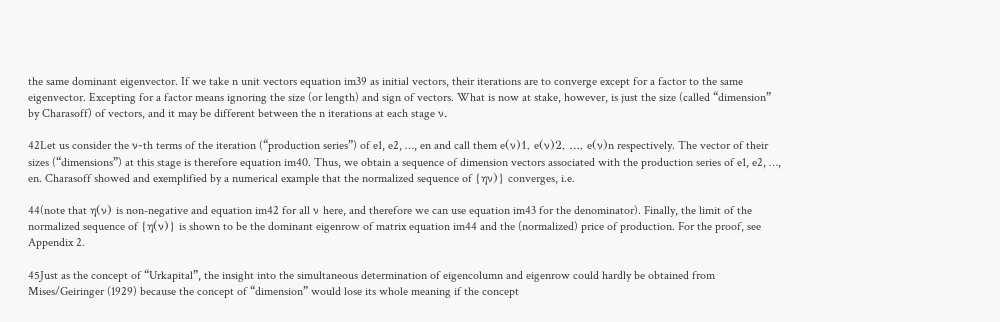the same dominant eigenvector. If we take n unit vectors equation im39 as initial vectors, their iterations are to converge except for a factor to the same eigenvector. Excepting for a factor means ignoring the size (or length) and sign of vectors. What is now at stake, however, is just the size (called “dimension” by Charasoff) of vectors, and it may be different between the n iterations at each stage ν.

42Let us consider the ν-th terms of the iteration (“production series”) of e1, e2, …, en and call them e(ν)1, e(ν)2, …, e(ν)n respectively. The vector of their sizes (“dimensions”) at this stage is therefore equation im40. Thus, we obtain a sequence of dimension vectors associated with the production series of e1, e2, …, en. Charasoff showed and exemplified by a numerical example that the normalized sequence of {ην)} converges, i.e.

44(note that η(ν) is non-negative and equation im42 for all ν here, and therefore we can use equation im43 for the denominator). Finally, the limit of the normalized sequence of {η(ν)} is shown to be the dominant eigenrow of matrix equation im44 and the (normalized) price of production. For the proof, see Appendix 2.

45Just as the concept of “Urkapital”, the insight into the simultaneous determination of eigencolumn and eigenrow could hardly be obtained from Mises/Geiringer (1929) because the concept of “dimension” would lose its whole meaning if the concept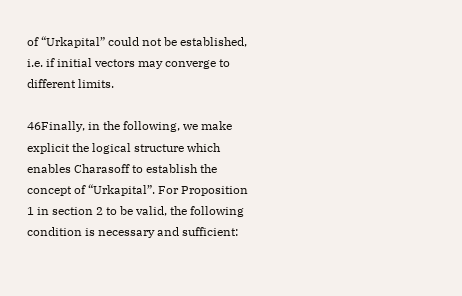of “Urkapital” could not be established, i.e. if initial vectors may converge to different limits.

46Finally, in the following, we make explicit the logical structure which enables Charasoff to establish the concept of “Urkapital”. For Proposition 1 in section 2 to be valid, the following condition is necessary and sufficient: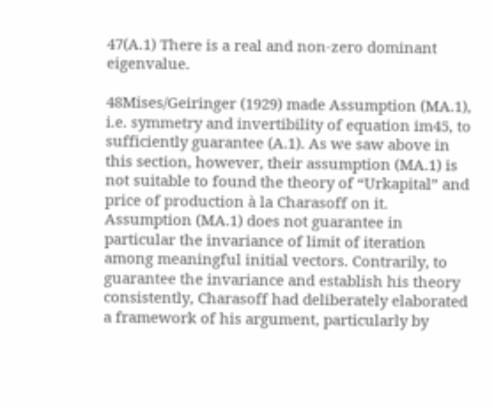47(A.1) There is a real and non-zero dominant eigenvalue.

48Mises/Geiringer (1929) made Assumption (MA.1), i.e. symmetry and invertibility of equation im45, to sufficiently guarantee (A.1). As we saw above in this section, however, their assumption (MA.1) is not suitable to found the theory of “Urkapital” and price of production à la Charasoff on it. Assumption (MA.1) does not guarantee in particular the invariance of limit of iteration among meaningful initial vectors. Contrarily, to guarantee the invariance and establish his theory consistently, Charasoff had deliberately elaborated a framework of his argument, particularly by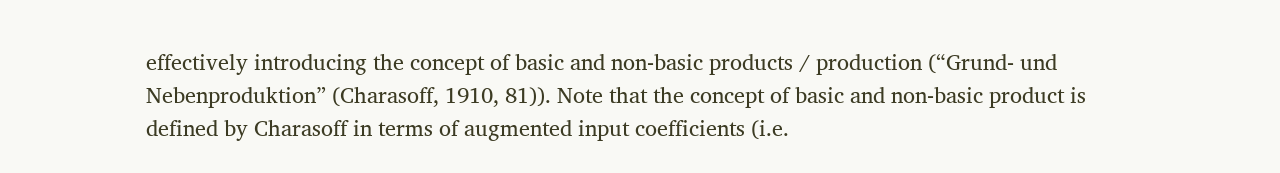effectively introducing the concept of basic and non-basic products / production (“Grund- und Nebenproduktion” (Charasoff, 1910, 81)). Note that the concept of basic and non-basic product is defined by Charasoff in terms of augmented input coefficients (i.e.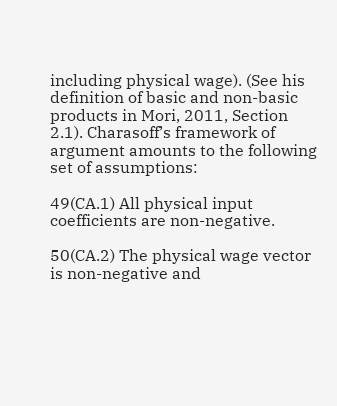including physical wage). (See his definition of basic and non-basic products in Mori, 2011, Section 2.1). Charasoff’s framework of argument amounts to the following set of assumptions:

49(CA.1) All physical input coefficients are non-negative.

50(CA.2) The physical wage vector is non-negative and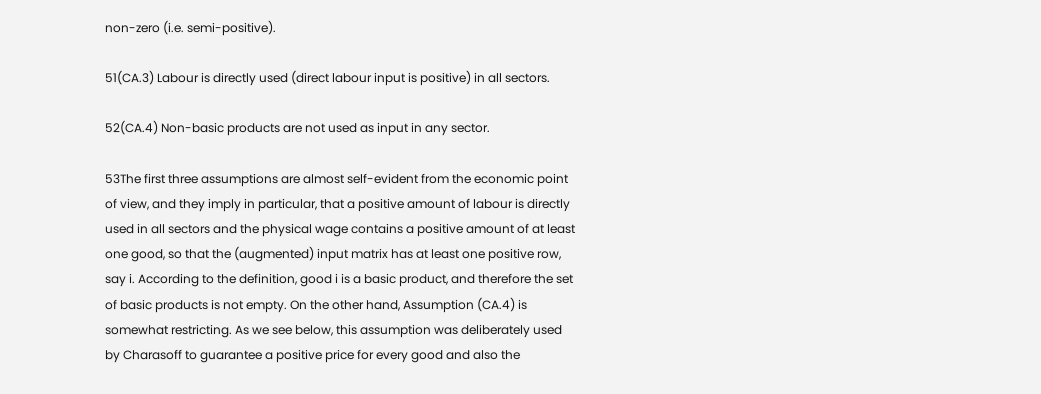non-zero (i.e. semi-positive).

51(CA.3) Labour is directly used (direct labour input is positive) in all sectors.

52(CA.4) Non-basic products are not used as input in any sector.

53The first three assumptions are almost self-evident from the economic point of view, and they imply in particular, that a positive amount of labour is directly used in all sectors and the physical wage contains a positive amount of at least one good, so that the (augmented) input matrix has at least one positive row, say i. According to the definition, good i is a basic product, and therefore the set of basic products is not empty. On the other hand, Assumption (CA.4) is somewhat restricting. As we see below, this assumption was deliberately used by Charasoff to guarantee a positive price for every good and also the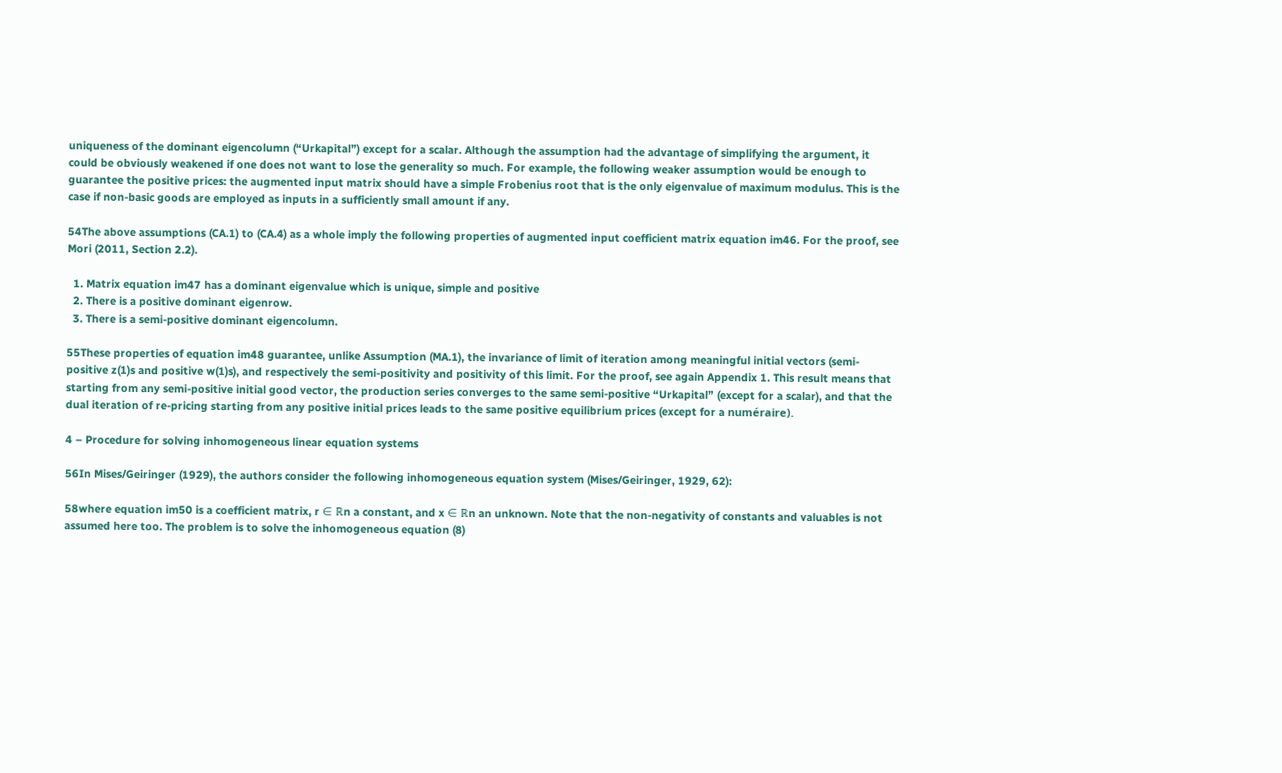uniqueness of the dominant eigencolumn (“Urkapital”) except for a scalar. Although the assumption had the advantage of simplifying the argument, it could be obviously weakened if one does not want to lose the generality so much. For example, the following weaker assumption would be enough to guarantee the positive prices: the augmented input matrix should have a simple Frobenius root that is the only eigenvalue of maximum modulus. This is the case if non-basic goods are employed as inputs in a sufficiently small amount if any.

54The above assumptions (CA.1) to (CA.4) as a whole imply the following properties of augmented input coefficient matrix equation im46. For the proof, see Mori (2011, Section 2.2).

  1. Matrix equation im47 has a dominant eigenvalue which is unique, simple and positive
  2. There is a positive dominant eigenrow.
  3. There is a semi-positive dominant eigencolumn.

55These properties of equation im48 guarantee, unlike Assumption (MA.1), the invariance of limit of iteration among meaningful initial vectors (semi-positive z(1)s and positive w(1)s), and respectively the semi-positivity and positivity of this limit. For the proof, see again Appendix 1. This result means that starting from any semi-positive initial good vector, the production series converges to the same semi-positive “Urkapital” (except for a scalar), and that the dual iteration of re-pricing starting from any positive initial prices leads to the same positive equilibrium prices (except for a numéraire).

4 – Procedure for solving inhomogeneous linear equation systems

56In Mises/Geiringer (1929), the authors consider the following inhomogeneous equation system (Mises/Geiringer, 1929, 62):

58where equation im50 is a coefficient matrix, r ∈ ℝn a constant, and x ∈ ℝn an unknown. Note that the non-negativity of constants and valuables is not assumed here too. The problem is to solve the inhomogeneous equation (8)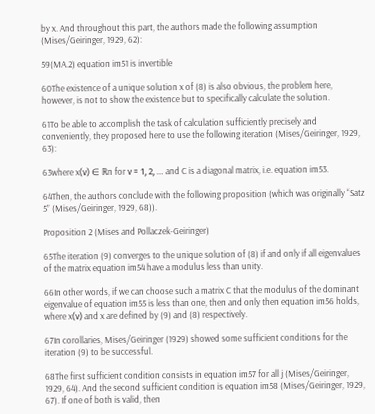by x. And throughout this part, the authors made the following assumption (Mises/Geiringer, 1929, 62):

59(MA.2) equation im51 is invertible

60The existence of a unique solution x of (8) is also obvious, the problem here, however, is not to show the existence but to specifically calculate the solution.

61To be able to accomplish the task of calculation sufficiently precisely and conveniently, they proposed here to use the following iteration (Mises/Geiringer, 1929, 63):

63where x(ν) ∈ ℝn for ν = 1, 2, … and C is a diagonal matrix, i.e. equation im53.

64Then, the authors conclude with the following proposition (which was originally “Satz 5” (Mises/Geiringer, 1929, 68)).

Proposition 2 (Mises and Pollaczek-Geiringer)

65The iteration (9) converges to the unique solution of (8) if and only if all eigenvalues of the matrix equation im54 have a modulus less than unity.

66In other words, if we can choose such a matrix C that the modulus of the dominant eigenvalue of equation im55 is less than one, then and only then equation im56 holds, where x(ν) and x are defined by (9) and (8) respectively.

67In corollaries, Mises/Geiringer (1929) showed some sufficient conditions for the iteration (9) to be successful.

68The first sufficient condition consists in equation im57 for all j (Mises/Geiringer, 1929, 64). And the second sufficient condition is equation im58 (Mises/Geiringer, 1929, 67). If one of both is valid, then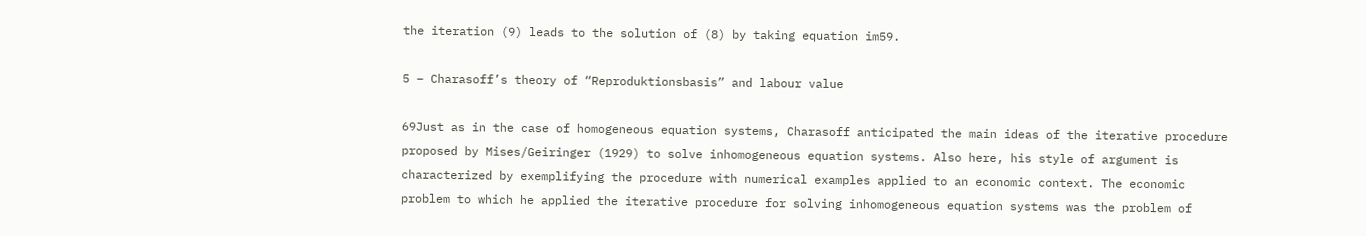the iteration (9) leads to the solution of (8) by taking equation im59.

5 – Charasoff’s theory of “Reproduktionsbasis” and labour value

69Just as in the case of homogeneous equation systems, Charasoff anticipated the main ideas of the iterative procedure proposed by Mises/Geiringer (1929) to solve inhomogeneous equation systems. Also here, his style of argument is characterized by exemplifying the procedure with numerical examples applied to an economic context. The economic problem to which he applied the iterative procedure for solving inhomogeneous equation systems was the problem of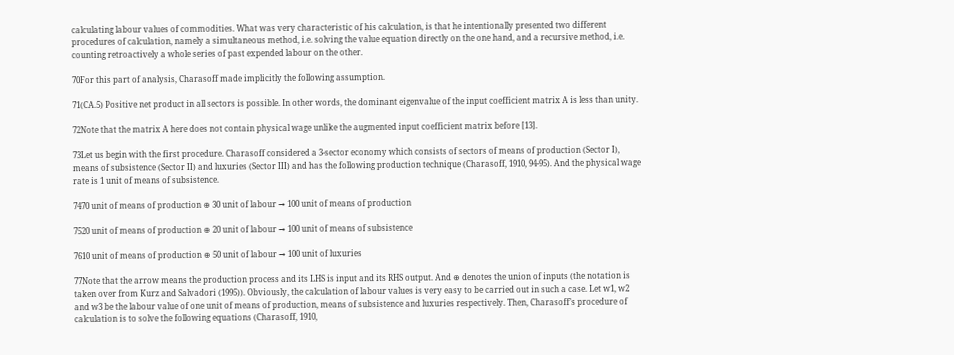calculating labour values of commodities. What was very characteristic of his calculation, is that he intentionally presented two different procedures of calculation, namely a simultaneous method, i.e. solving the value equation directly on the one hand, and a recursive method, i.e. counting retroactively a whole series of past expended labour on the other.

70For this part of analysis, Charasoff made implicitly the following assumption.

71(CA.5) Positive net product in all sectors is possible. In other words, the dominant eigenvalue of the input coefficient matrix A is less than unity.

72Note that the matrix A here does not contain physical wage unlike the augmented input coefficient matrix before [13].

73Let us begin with the first procedure. Charasoff considered a 3-sector economy which consists of sectors of means of production (Sector I), means of subsistence (Sector II) and luxuries (Sector III) and has the following production technique (Charasoff, 1910, 94-95). And the physical wage rate is 1 unit of means of subsistence.

7470 unit of means of production ⊕ 30 unit of labour → 100 unit of means of production

7520 unit of means of production ⊕ 20 unit of labour → 100 unit of means of subsistence

7610 unit of means of production ⊕ 50 unit of labour → 100 unit of luxuries

77Note that the arrow means the production process and its LHS is input and its RHS output. And ⊕ denotes the union of inputs (the notation is taken over from Kurz and Salvadori (1995)). Obviously, the calculation of labour values is very easy to be carried out in such a case. Let w1, w2 and w3 be the labour value of one unit of means of production, means of subsistence and luxuries respectively. Then, Charasoff’s procedure of calculation is to solve the following equations (Charasoff, 1910,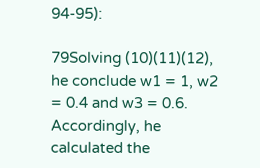94-95):

79Solving (10)(11)(12), he conclude w1 = 1, w2 = 0.4 and w3 = 0.6. Accordingly, he calculated the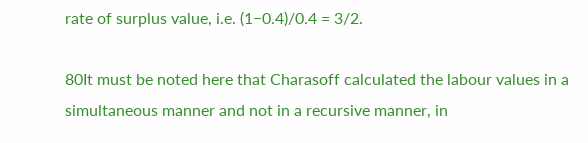rate of surplus value, i.e. (1−0.4)/0.4 = 3/2.

80It must be noted here that Charasoff calculated the labour values in a simultaneous manner and not in a recursive manner, in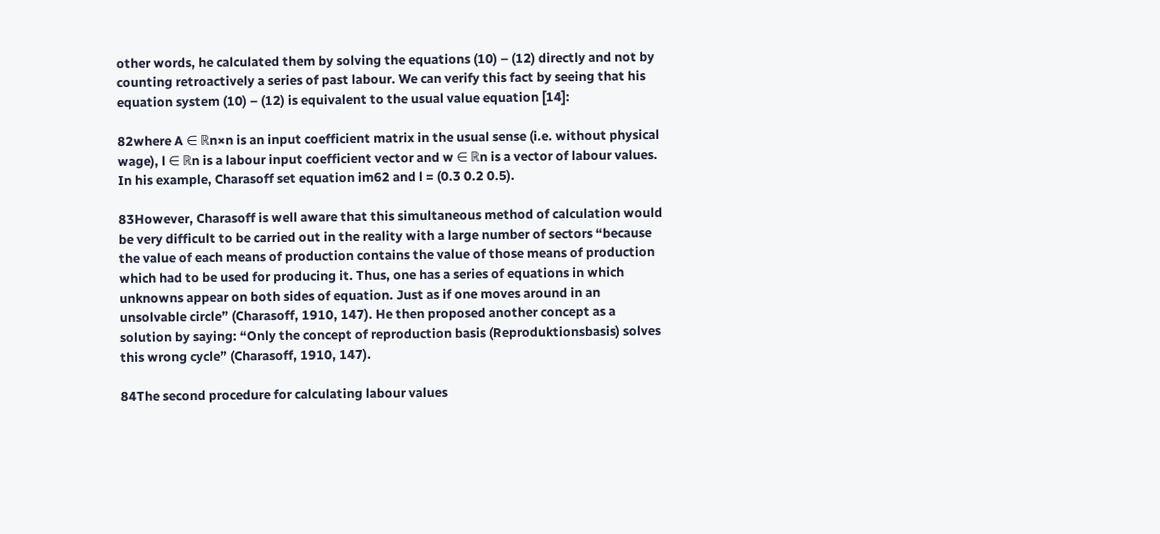other words, he calculated them by solving the equations (10) – (12) directly and not by counting retroactively a series of past labour. We can verify this fact by seeing that his equation system (10) – (12) is equivalent to the usual value equation [14]:

82where A ∈ ℝn×n is an input coefficient matrix in the usual sense (i.e. without physical wage), l ∈ ℝn is a labour input coefficient vector and w ∈ ℝn is a vector of labour values. In his example, Charasoff set equation im62 and l = (0.3 0.2 0.5).

83However, Charasoff is well aware that this simultaneous method of calculation would be very difficult to be carried out in the reality with a large number of sectors “because the value of each means of production contains the value of those means of production which had to be used for producing it. Thus, one has a series of equations in which unknowns appear on both sides of equation. Just as if one moves around in an unsolvable circle” (Charasoff, 1910, 147). He then proposed another concept as a solution by saying: “Only the concept of reproduction basis (Reproduktionsbasis) solves this wrong cycle” (Charasoff, 1910, 147).

84The second procedure for calculating labour values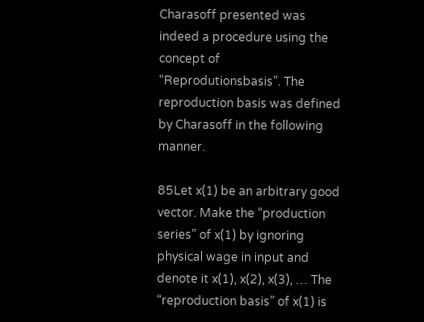Charasoff presented was indeed a procedure using the concept of “Reprodutionsbasis”. The reproduction basis was defined by Charasoff in the following manner.

85Let x(1) be an arbitrary good vector. Make the “production series” of x(1) by ignoring physical wage in input and denote it x(1), x(2), x(3), … The “reproduction basis” of x(1) is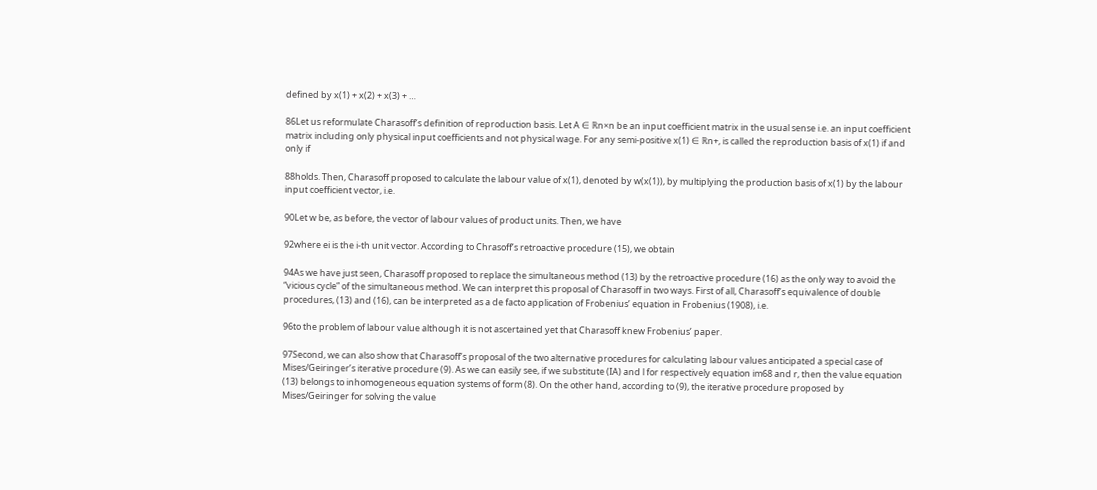defined by x(1) + x(2) + x(3) + …

86Let us reformulate Charasoff’s definition of reproduction basis. Let A ∈ ℝn×n be an input coefficient matrix in the usual sense i.e. an input coefficient matrix including only physical input coefficients and not physical wage. For any semi-positive x(1) ∈ ℝn+, is called the reproduction basis of x(1) if and only if

88holds. Then, Charasoff proposed to calculate the labour value of x(1), denoted by w(x(1)), by multiplying the production basis of x(1) by the labour input coefficient vector, i.e.

90Let w be, as before, the vector of labour values of product units. Then, we have

92where ei is the i-th unit vector. According to Chrasoff’s retroactive procedure (15), we obtain

94As we have just seen, Charasoff proposed to replace the simultaneous method (13) by the retroactive procedure (16) as the only way to avoid the “vicious cycle” of the simultaneous method. We can interpret this proposal of Charasoff in two ways. First of all, Charasoff’s equivalence of double procedures, (13) and (16), can be interpreted as a de facto application of Frobenius’ equation in Frobenius (1908), i.e.

96to the problem of labour value although it is not ascertained yet that Charasoff knew Frobenius’ paper.

97Second, we can also show that Charasoff’s proposal of the two alternative procedures for calculating labour values anticipated a special case of Mises/Geiringer’s iterative procedure (9). As we can easily see, if we substitute (IA) and l for respectively equation im68 and r, then the value equation (13) belongs to inhomogeneous equation systems of form (8). On the other hand, according to (9), the iterative procedure proposed by Mises/Geiringer for solving the value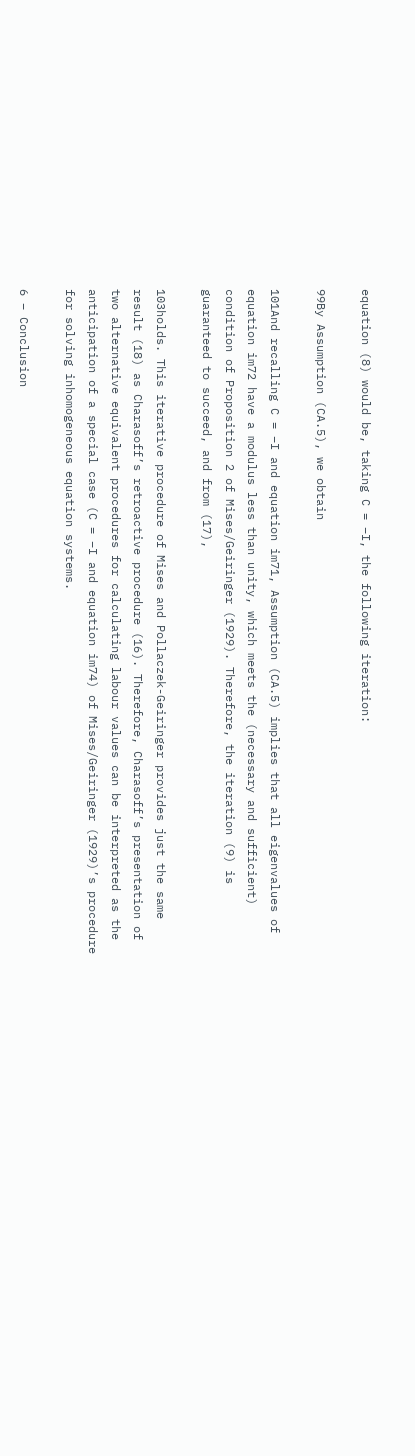equation (8) would be, taking C = −I, the following iteration:

99By Assumption (CA.5), we obtain

101And recalling C = −I and equation im71, Assumption (CA.5) implies that all eigenvalues of equation im72 have a modulus less than unity, which meets the (necessary and sufficient) condition of Proposition 2 of Mises/Geiringer (1929). Therefore, the iteration (9) is guaranteed to succeed, and from (17),

103holds. This iterative procedure of Mises and Pollaczek-Geiringer provides just the same result (18) as Charasoff’s retroactive procedure (16). Therefore, Charasoff’s presentation of two alternative equivalent procedures for calculating labour values can be interpreted as the anticipation of a special case (C = −I and equation im74) of Mises/Geiringer (1929)’s procedure for solving inhomogeneous equation systems.

6 – Conclusion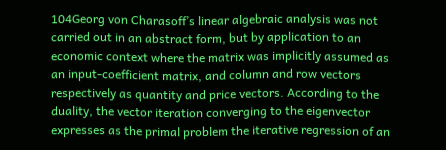104Georg von Charasoff’s linear algebraic analysis was not carried out in an abstract form, but by application to an economic context where the matrix was implicitly assumed as an input-coefficient matrix, and column and row vectors respectively as quantity and price vectors. According to the duality, the vector iteration converging to the eigenvector expresses as the primal problem the iterative regression of an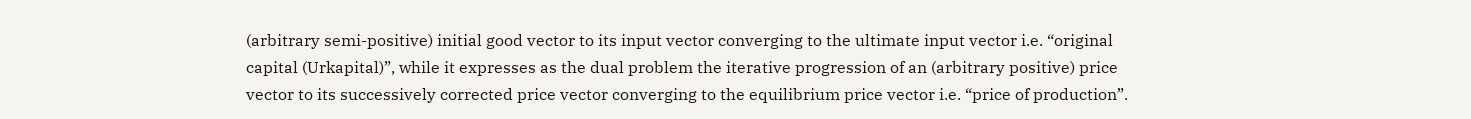(arbitrary semi-positive) initial good vector to its input vector converging to the ultimate input vector i.e. “original capital (Urkapital)”, while it expresses as the dual problem the iterative progression of an (arbitrary positive) price vector to its successively corrected price vector converging to the equilibrium price vector i.e. “price of production”.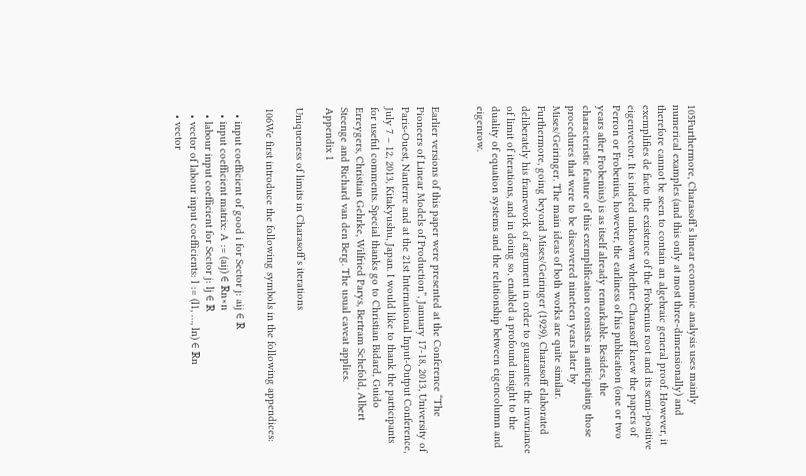105Furthermore, Charasoff’s linear economic analysis uses mainly numerical examples (and this only at most three-dimensionally) and therefore cannot be seen to contain an algebraic general proof. However, it exemplifies de facto the existence of the Frobenius root and its semi-positive eigenvector. It is indeed unknown whether Charasoff knew the papers of Perron or Frobenius, however, the earliness of his publication (one or two years after Frobenius) is as itself already remarkable. Besides, the characteristic feature of this exemplification consists in anticipating those procedures that were to be discovered nineteen years later by Mises/Geiringer. The main ideas of both works are quite similar. Furthermore, going beyond Mises/Geiringer (1929), Charasoff elaborated deliberately his framework of argument in order to guarantee the invariance of limit of iterations, and in doing so, enabled a profound insight to the duality of equation systems and the relationship between eigencolumn and eigenrow.


Earlier versions of this paper were presented at the Conference “The Pioneers of Linear Models of Production”, January 17-18, 2013, University of Paris-Ouest, Nanterre and at the 21st International Input-Output Conference, July 7 – 12, 2013, Kitakyushu, Japan. I would like to thank the participants for useful comments. Special thanks go to Christian Bidard, Guido Erreygers, Christian Gehrke, Wilfried Parys, Bertram Schefold, Albert Steenge and Richard van den Berg. The usual caveat applies.
Appendix 1

Uniqueness of limits in Charasoff’s iterations

106We first introduce the following symbols in the following appendices:

  • input coefficient of good i for Sector j: aij ∈ ℝ
  • input coefficient matrix: A := (aij) ∈ ℝn×n
  • labour input coefficient for Sector j: lj ∈ ℝ
  • vector of labour input coefficients: l := (l1, …, ln) ∈ ℝn
  • vector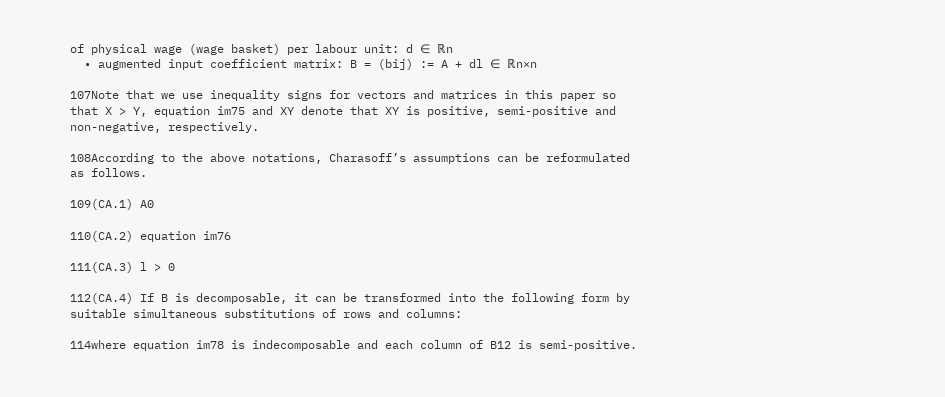of physical wage (wage basket) per labour unit: d ∈ ℝn
  • augmented input coefficient matrix: B = (bij) := A + dl ∈ ℝn×n

107Note that we use inequality signs for vectors and matrices in this paper so that X > Y, equation im75 and XY denote that XY is positive, semi-positive and non-negative, respectively.

108According to the above notations, Charasoff’s assumptions can be reformulated as follows.

109(CA.1) A0

110(CA.2) equation im76

111(CA.3) l > 0

112(CA.4) If B is decomposable, it can be transformed into the following form by suitable simultaneous substitutions of rows and columns:

114where equation im78 is indecomposable and each column of B12 is semi-positive.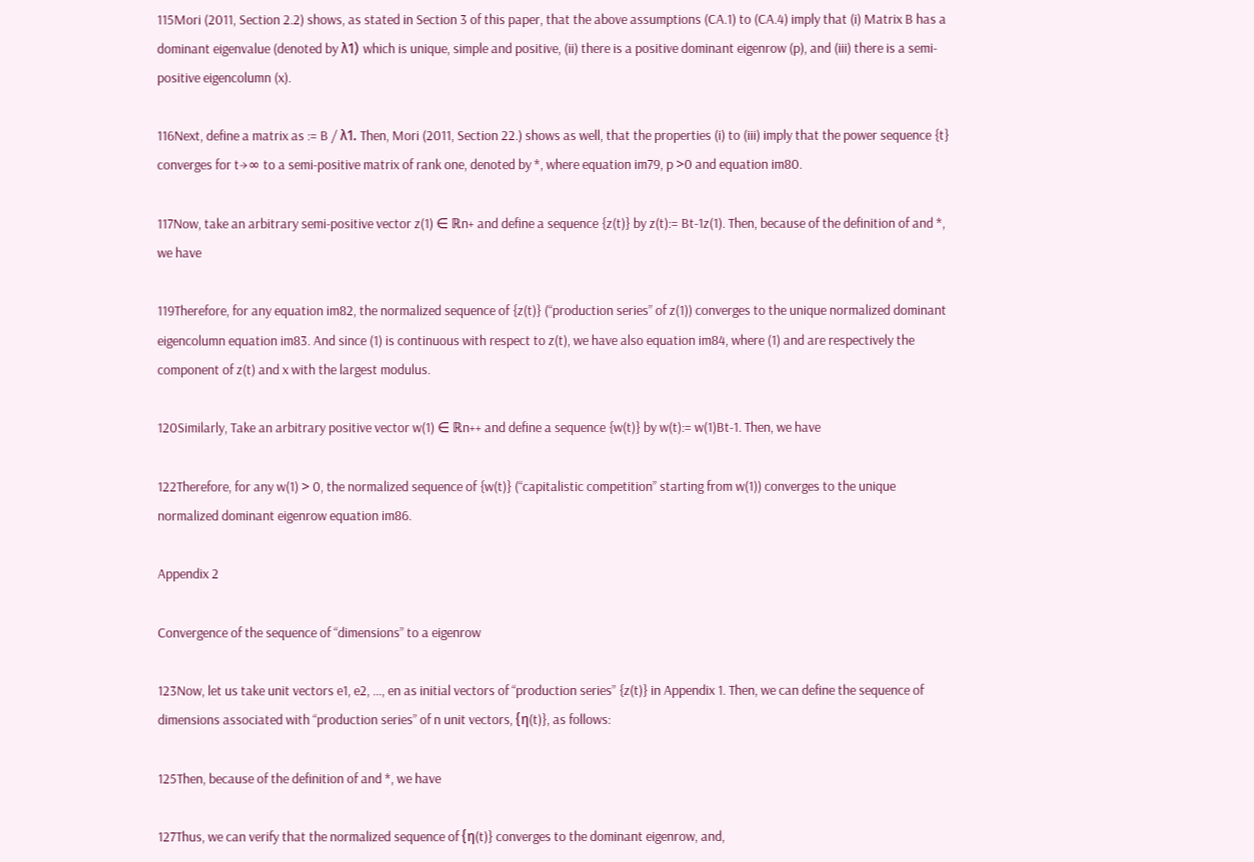115Mori (2011, Section 2.2) shows, as stated in Section 3 of this paper, that the above assumptions (CA.1) to (CA.4) imply that (i) Matrix B has a dominant eigenvalue (denoted by λ1) which is unique, simple and positive, (ii) there is a positive dominant eigenrow (p), and (iii) there is a semi-positive eigencolumn (x).

116Next, define a matrix as := B / λ1. Then, Mori (2011, Section 22.) shows as well, that the properties (i) to (iii) imply that the power sequence {t} converges for t→∞ to a semi-positive matrix of rank one, denoted by *, where equation im79, p >0 and equation im80.

117Now, take an arbitrary semi-positive vector z(1) ∈ ℝn+ and define a sequence {z(t)} by z(t):= Bt-1z(1). Then, because of the definition of and *, we have

119Therefore, for any equation im82, the normalized sequence of {z(t)} (“production series” of z(1)) converges to the unique normalized dominant eigencolumn equation im83. And since (1) is continuous with respect to z(t), we have also equation im84, where (1) and are respectively the component of z(t) and x with the largest modulus.

120Similarly, Take an arbitrary positive vector w(1) ∈ ℝn++ and define a sequence {w(t)} by w(t):= w(1)Bt-1. Then, we have

122Therefore, for any w(1) > 0, the normalized sequence of {w(t)} (“capitalistic competition” starting from w(1)) converges to the unique normalized dominant eigenrow equation im86.

Appendix 2

Convergence of the sequence of “dimensions” to a eigenrow

123Now, let us take unit vectors e1, e2, …, en as initial vectors of “production series” {z(t)} in Appendix 1. Then, we can define the sequence of dimensions associated with “production series” of n unit vectors, {η(t)}, as follows:

125Then, because of the definition of and *, we have

127Thus, we can verify that the normalized sequence of {η(t)} converges to the dominant eigenrow, and,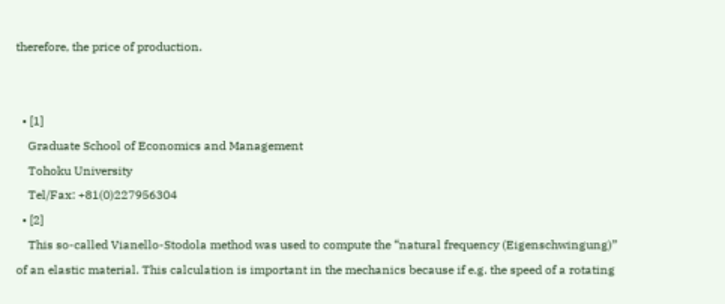therefore, the price of production.


  • [1]
    Graduate School of Economics and Management
    Tohoku University
    Tel/Fax: +81(0)227956304
  • [2]
    This so-called Vianello-Stodola method was used to compute the “natural frequency (Eigenschwingung)” of an elastic material. This calculation is important in the mechanics because if e.g. the speed of a rotating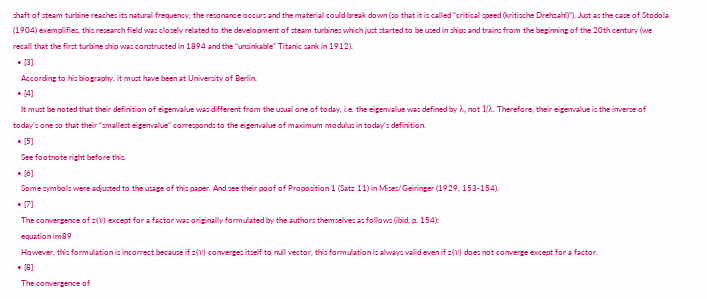shaft of steam turbine reaches its natural frequency, the resonance occurs and the material could break down (so that it is called “critical speed (kritische Drehzahl)”). Just as the case of Stodola (1904) exemplifies, this research field was closely related to the development of steam turbines which just started to be used in ships and trains from the beginning of the 20th century (we recall that the first turbine ship was constructed in 1894 and the “unsinkable” Titanic sank in 1912).
  • [3]
    According to his biography, it must have been at University of Berlin.
  • [4]
    It must be noted that their definition of eigenvalue was different from the usual one of today, i.e. the eigenvalue was defined by λ, not 1/λ. Therefore, their eigenvalue is the inverse of today’s one so that their “smallest eigenvalue” corresponds to the eigenvalue of maximum modulus in today’s definition.
  • [5]
    See footnote right before this.
  • [6]
    Some symbols were adjusted to the usage of this paper. And see their poof of Proposition 1 (Satz 11) in Mises/Geiringer (1929, 153-154).
  • [7]
    The convergence of z(ν) except for a factor was originally formulated by the authors themselves as follows (ibid, p. 154):
    equation im89
    However, this formulation is incorrect because if z(ν) converges itself to null vector, this formulation is always valid even if z(ν) does not converge except for a factor.
  • [8]
    The convergence of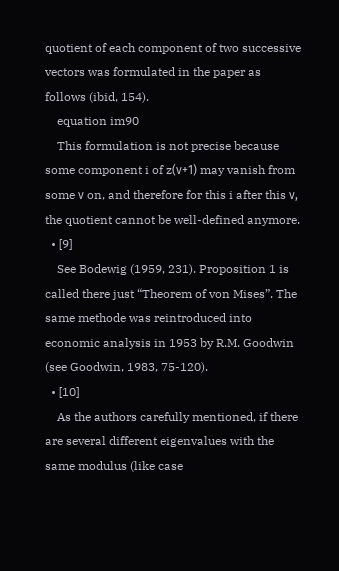quotient of each component of two successive vectors was formulated in the paper as follows (ibid, 154).
    equation im90
    This formulation is not precise because some component i of z(ν+1) may vanish from some ν on, and therefore for this i after this ν, the quotient cannot be well-defined anymore.
  • [9]
    See Bodewig (1959, 231). Proposition 1 is called there just “Theorem of von Mises”. The same methode was reintroduced into economic analysis in 1953 by R.M. Goodwin (see Goodwin, 1983, 75-120).
  • [10]
    As the authors carefully mentioned, if there are several different eigenvalues with the same modulus (like case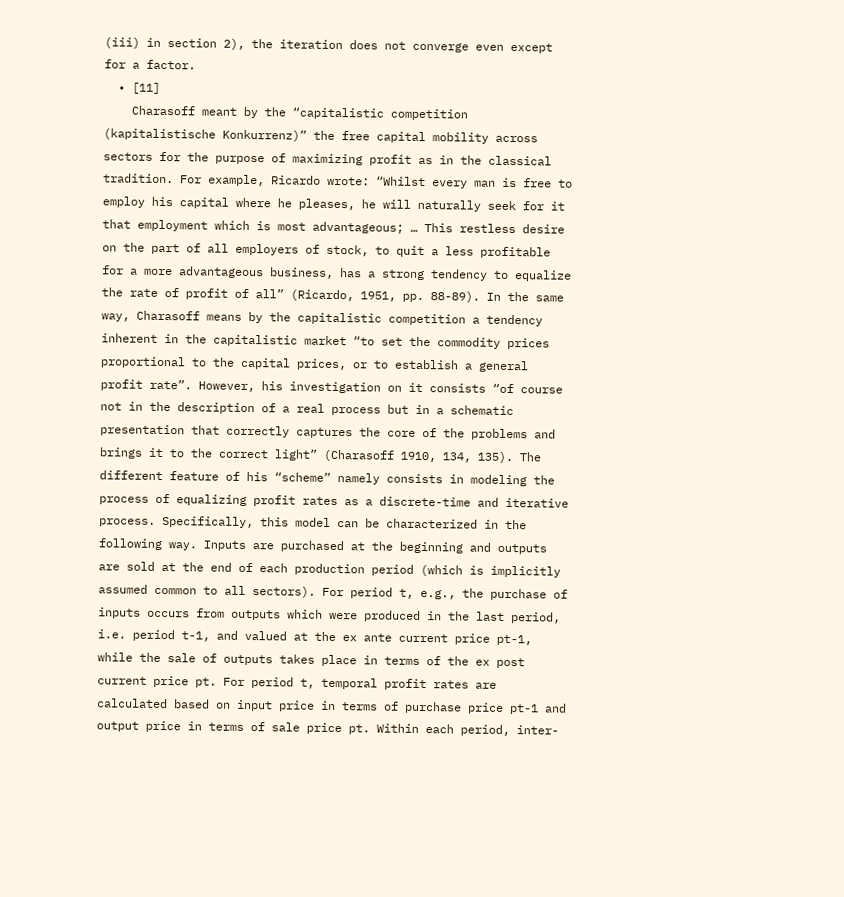(iii) in section 2), the iteration does not converge even except for a factor.
  • [11]
    Charasoff meant by the “capitalistic competition (kapitalistische Konkurrenz)” the free capital mobility across sectors for the purpose of maximizing profit as in the classical tradition. For example, Ricardo wrote: “Whilst every man is free to employ his capital where he pleases, he will naturally seek for it that employment which is most advantageous; … This restless desire on the part of all employers of stock, to quit a less profitable for a more advantageous business, has a strong tendency to equalize the rate of profit of all” (Ricardo, 1951, pp. 88-89). In the same way, Charasoff means by the capitalistic competition a tendency inherent in the capitalistic market “to set the commodity prices proportional to the capital prices, or to establish a general profit rate”. However, his investigation on it consists “of course not in the description of a real process but in a schematic presentation that correctly captures the core of the problems and brings it to the correct light” (Charasoff 1910, 134, 135). The different feature of his “scheme” namely consists in modeling the process of equalizing profit rates as a discrete-time and iterative process. Specifically, this model can be characterized in the following way. Inputs are purchased at the beginning and outputs are sold at the end of each production period (which is implicitly assumed common to all sectors). For period t, e.g., the purchase of inputs occurs from outputs which were produced in the last period, i.e. period t-1, and valued at the ex ante current price pt-1, while the sale of outputs takes place in terms of the ex post current price pt. For period t, temporal profit rates are calculated based on input price in terms of purchase price pt-1 and output price in terms of sale price pt. Within each period, inter-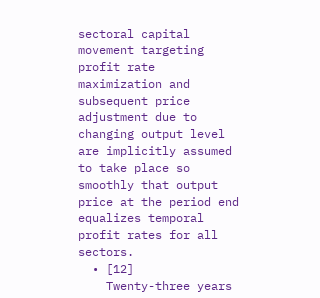sectoral capital movement targeting profit rate maximization and subsequent price adjustment due to changing output level are implicitly assumed to take place so smoothly that output price at the period end equalizes temporal profit rates for all sectors.
  • [12]
    Twenty-three years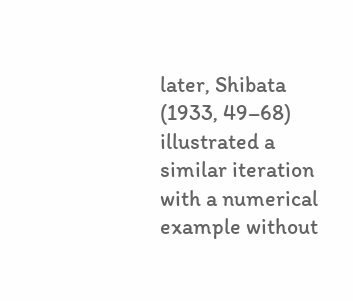later, Shibata (1933, 49–68) illustrated a similar iteration with a numerical example without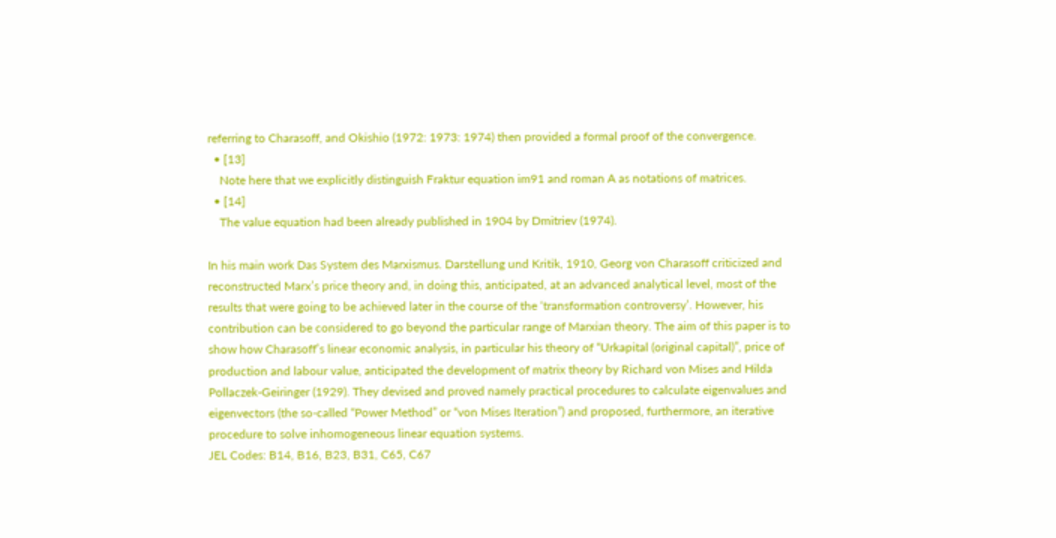referring to Charasoff, and Okishio (1972: 1973: 1974) then provided a formal proof of the convergence.
  • [13]
    Note here that we explicitly distinguish Fraktur equation im91 and roman A as notations of matrices.
  • [14]
    The value equation had been already published in 1904 by Dmitriev (1974).

In his main work Das System des Marxismus. Darstellung und Kritik, 1910, Georg von Charasoff criticized and reconstructed Marx’s price theory and, in doing this, anticipated, at an advanced analytical level, most of the results that were going to be achieved later in the course of the ‘transformation controversy’. However, his contribution can be considered to go beyond the particular range of Marxian theory. The aim of this paper is to show how Charasoff’s linear economic analysis, in particular his theory of “Urkapital (original capital)”, price of production and labour value, anticipated the development of matrix theory by Richard von Mises and Hilda Pollaczek-Geiringer (1929). They devised and proved namely practical procedures to calculate eigenvalues and eigenvectors (the so-called “Power Method” or “von Mises Iteration”) and proposed, furthermore, an iterative procedure to solve inhomogeneous linear equation systems.
JEL Codes: B14, B16, B23, B31, C65, C67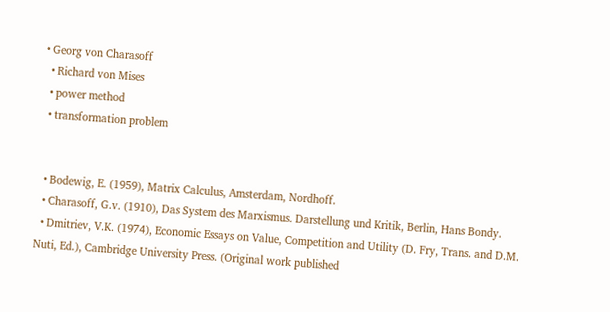• Georg von Charasoff
  • Richard von Mises
  • power method
  • transformation problem


  • Bodewig, E. (1959), Matrix Calculus, Amsterdam, Nordhoff.
  • Charasoff, G.v. (1910), Das System des Marxismus. Darstellung und Kritik, Berlin, Hans Bondy.
  • Dmitriev, V.K. (1974), Economic Essays on Value, Competition and Utility (D. Fry, Trans. and D.M. Nuti, Ed.), Cambridge University Press. (Original work published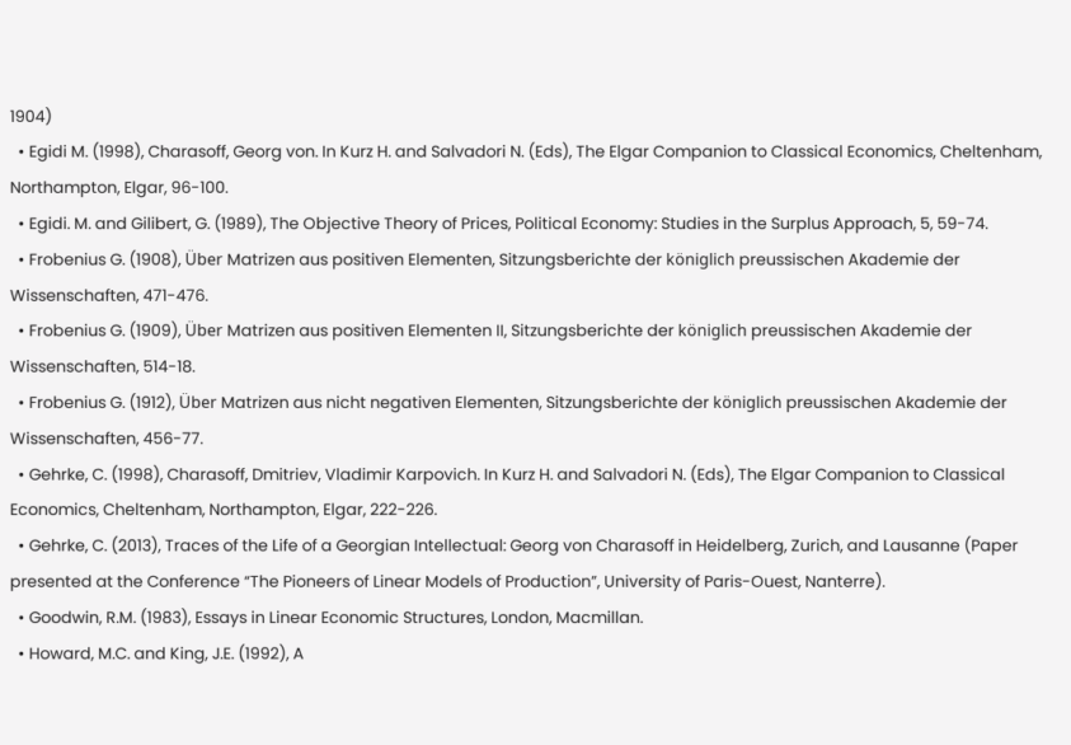1904)
  • Egidi M. (1998), Charasoff, Georg von. In Kurz H. and Salvadori N. (Eds), The Elgar Companion to Classical Economics, Cheltenham, Northampton, Elgar, 96-100.
  • Egidi. M. and Gilibert, G. (1989), The Objective Theory of Prices, Political Economy: Studies in the Surplus Approach, 5, 59-74.
  • Frobenius G. (1908), Über Matrizen aus positiven Elementen, Sitzungsberichte der königlich preussischen Akademie der Wissenschaften, 471-476.
  • Frobenius G. (1909), Über Matrizen aus positiven Elementen II, Sitzungsberichte der königlich preussischen Akademie der Wissenschaften, 514-18.
  • Frobenius G. (1912), Über Matrizen aus nicht negativen Elementen, Sitzungsberichte der königlich preussischen Akademie der Wissenschaften, 456-77.
  • Gehrke, C. (1998), Charasoff, Dmitriev, Vladimir Karpovich. In Kurz H. and Salvadori N. (Eds), The Elgar Companion to Classical Economics, Cheltenham, Northampton, Elgar, 222-226.
  • Gehrke, C. (2013), Traces of the Life of a Georgian Intellectual: Georg von Charasoff in Heidelberg, Zurich, and Lausanne (Paper presented at the Conference “The Pioneers of Linear Models of Production”, University of Paris-Ouest, Nanterre).
  • Goodwin, R.M. (1983), Essays in Linear Economic Structures, London, Macmillan.
  • Howard, M.C. and King, J.E. (1992), A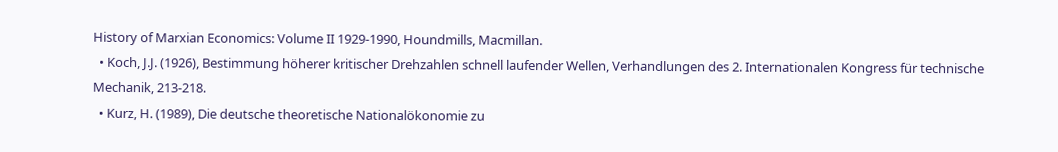History of Marxian Economics: Volume II 1929-1990, Houndmills, Macmillan.
  • Koch, J.J. (1926), Bestimmung höherer kritischer Drehzahlen schnell laufender Wellen, Verhandlungen des 2. Internationalen Kongress für technische Mechanik, 213-218.
  • Kurz, H. (1989), Die deutsche theoretische Nationalökonomie zu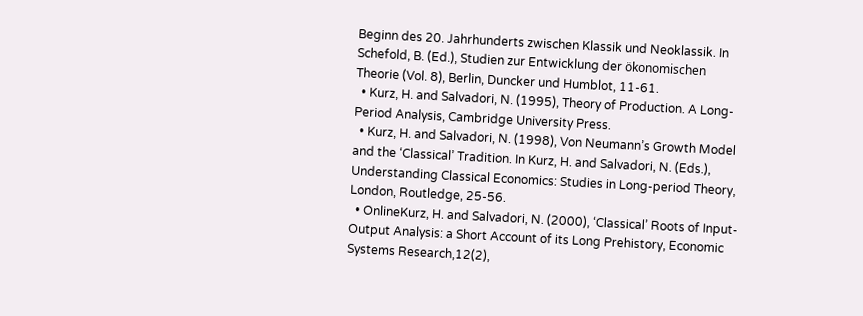Beginn des 20. Jahrhunderts zwischen Klassik und Neoklassik. In Schefold, B. (Ed.), Studien zur Entwicklung der ökonomischen Theorie (Vol. 8), Berlin, Duncker und Humblot, 11-61.
  • Kurz, H. and Salvadori, N. (1995), Theory of Production. A Long-Period Analysis, Cambridge University Press.
  • Kurz, H. and Salvadori, N. (1998), Von Neumann’s Growth Model and the ‘Classical’ Tradition. In Kurz, H. and Salvadori, N. (Eds.), Understanding Classical Economics: Studies in Long-period Theory, London, Routledge, 25-56.
  • OnlineKurz, H. and Salvadori, N. (2000), ‘Classical’ Roots of Input-Output Analysis: a Short Account of its Long Prehistory, Economic Systems Research,12(2),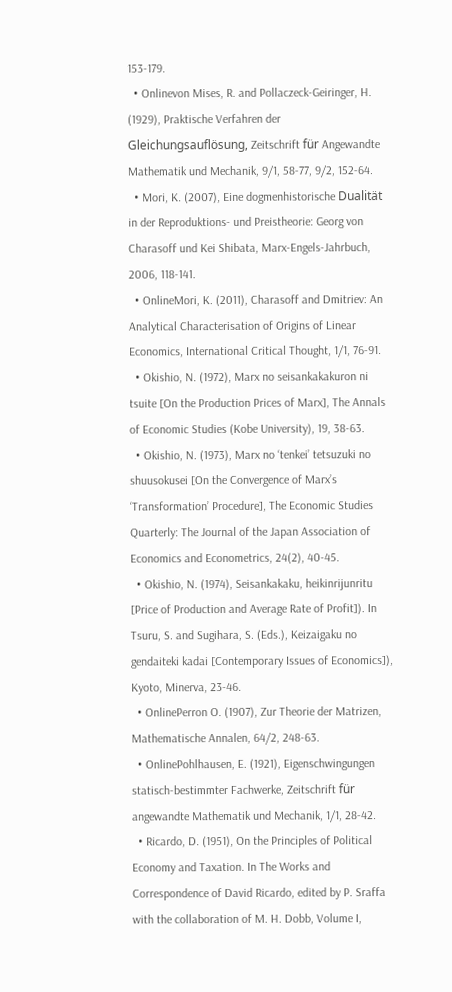153-179.
  • Onlinevon Mises, R. and Pollaczeck-Geiringer, H. (1929), Praktische Verfahren der Gleichungsauflösung, Zeitschrift für Angewandte Mathematik und Mechanik, 9/1, 58-77, 9/2, 152-64.
  • Mori, K. (2007), Eine dogmenhistorische Dualität in der Reproduktions- und Preistheorie: Georg von Charasoff und Kei Shibata, Marx-Engels-Jahrbuch, 2006, 118-141.
  • OnlineMori, K. (2011), Charasoff and Dmitriev: An Analytical Characterisation of Origins of Linear Economics, International Critical Thought, 1/1, 76-91.
  • Okishio, N. (1972), Marx no seisankakakuron ni tsuite [On the Production Prices of Marx], The Annals of Economic Studies (Kobe University), 19, 38-63.
  • Okishio, N. (1973), Marx no ‘tenkei’ tetsuzuki no shuusokusei [On the Convergence of Marx’s ‘Transformation’ Procedure], The Economic Studies Quarterly: The Journal of the Japan Association of Economics and Econometrics, 24(2), 40-45.
  • Okishio, N. (1974), Seisankakaku, heikinrijunritu [Price of Production and Average Rate of Profit]). In Tsuru, S. and Sugihara, S. (Eds.), Keizaigaku no gendaiteki kadai [Contemporary Issues of Economics]), Kyoto, Minerva, 23-46.
  • OnlinePerron O. (1907), Zur Theorie der Matrizen, Mathematische Annalen, 64/2, 248-63.
  • OnlinePohlhausen, E. (1921), Eigenschwingungen statisch-bestimmter Fachwerke, Zeitschrift für angewandte Mathematik und Mechanik, 1/1, 28-42.
  • Ricardo, D. (1951), On the Principles of Political Economy and Taxation. In The Works and Correspondence of David Ricardo, edited by P. Sraffa with the collaboration of M. H. Dobb, Volume I,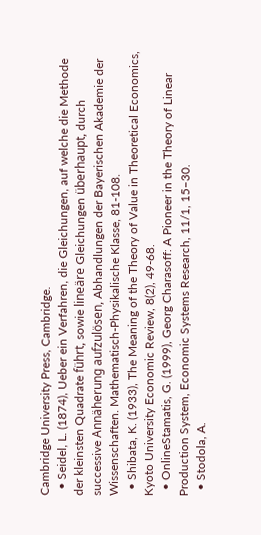Cambridge University Press, Cambridge.
  • Seidel, L. (1874), Ueber ein Verfahren, die Gleichungen, auf welche die Methode der kleinsten Quadrate führt, sowie lineäre Gleichungen überhaupt, durch successive Annäherung aufzulösen, Abhandlungen der Bayerischen Akademie der Wissenschaften. Mathematisch-Physikalische Klasse, 81-108.
  • Shibata, K. (1933), The Meaning of the Theory of Value in Theoretical Economics, Kyoto University Economic Review, 8(2), 49-68.
  • OnlineStamatis, G. (1999), Georg Charasoff: A Pioneer in the Theory of Linear Production System, Economic Systems Research, 11/1, 15–30.
  • Stodola, A.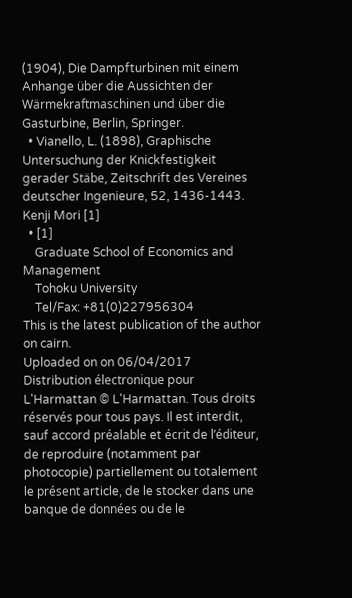(1904), Die Dampfturbinen mit einem Anhange über die Aussichten der Wärmekraftmaschinen und über die Gasturbine, Berlin, Springer.
  • Vianello, L. (1898), Graphische Untersuchung der Knickfestigkeit gerader Stäbe, Zeitschrift des Vereines deutscher Ingenieure, 52, 1436-1443.
Kenji Mori [1]
  • [1]
    Graduate School of Economics and Management
    Tohoku University
    Tel/Fax: +81(0)227956304
This is the latest publication of the author on cairn.
Uploaded on on 06/04/2017
Distribution électronique pour L'Harmattan © L'Harmattan. Tous droits réservés pour tous pays. Il est interdit, sauf accord préalable et écrit de l’éditeur, de reproduire (notamment par photocopie) partiellement ou totalement le présent article, de le stocker dans une banque de données ou de le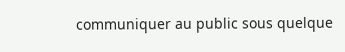communiquer au public sous quelque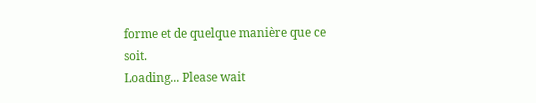forme et de quelque manière que ce soit.
Loading... Please wait